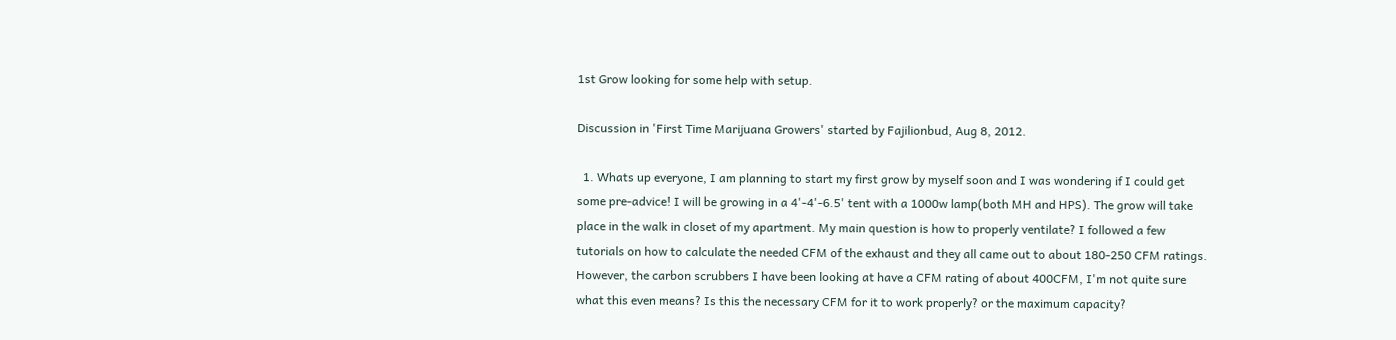1st Grow looking for some help with setup.

Discussion in 'First Time Marijuana Growers' started by Fajilionbud, Aug 8, 2012.

  1. Whats up everyone, I am planning to start my first grow by myself soon and I was wondering if I could get some pre-advice! I will be growing in a 4'-4'-6.5' tent with a 1000w lamp(both MH and HPS). The grow will take place in the walk in closet of my apartment. My main question is how to properly ventilate? I followed a few tutorials on how to calculate the needed CFM of the exhaust and they all came out to about 180-250 CFM ratings. However, the carbon scrubbers I have been looking at have a CFM rating of about 400CFM, I'm not quite sure what this even means? Is this the necessary CFM for it to work properly? or the maximum capacity?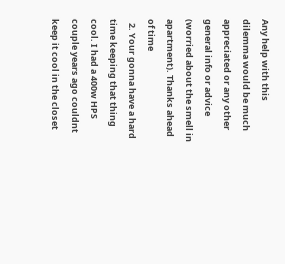Any help with this dilemma would be much appreciated or any other general info or advice (worried about the smell in apartment). Thanks ahead of time
  2. Your gonna have a hard time keeping that thing cool. I had a 400w HPS couple years ago couldnt keep it cool in the closet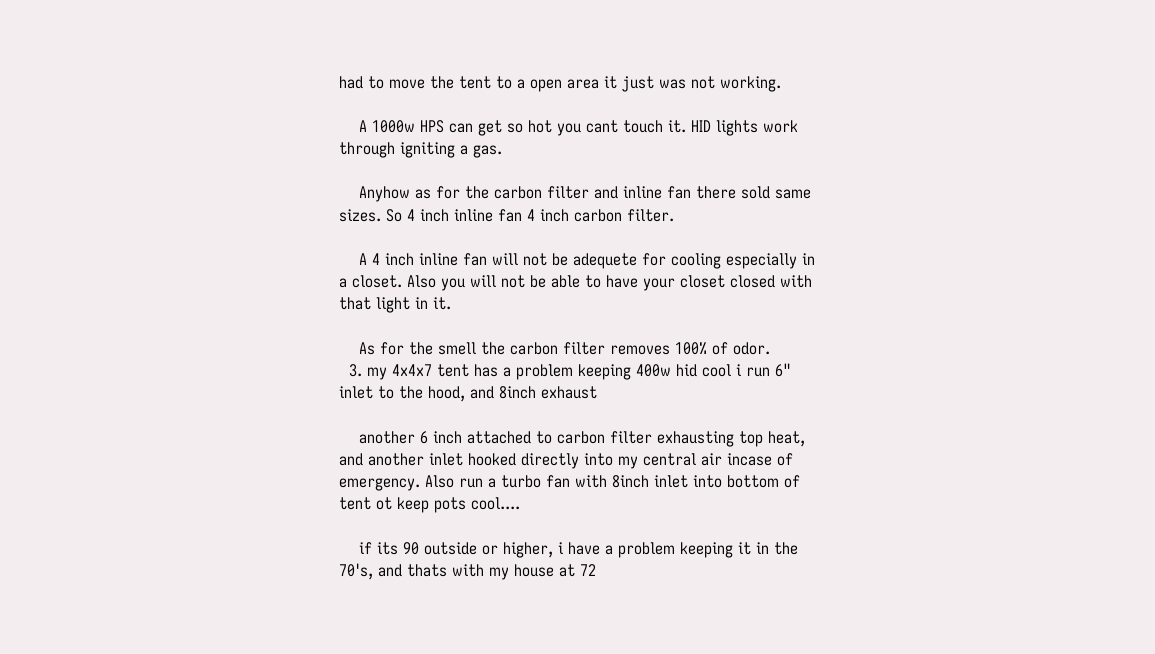had to move the tent to a open area it just was not working.

    A 1000w HPS can get so hot you cant touch it. HID lights work through igniting a gas.

    Anyhow as for the carbon filter and inline fan there sold same sizes. So 4 inch inline fan 4 inch carbon filter.

    A 4 inch inline fan will not be adequete for cooling especially in a closet. Also you will not be able to have your closet closed with that light in it.

    As for the smell the carbon filter removes 100% of odor.
  3. my 4x4x7 tent has a problem keeping 400w hid cool i run 6" inlet to the hood, and 8inch exhaust

    another 6 inch attached to carbon filter exhausting top heat, and another inlet hooked directly into my central air incase of emergency. Also run a turbo fan with 8inch inlet into bottom of tent ot keep pots cool....

    if its 90 outside or higher, i have a problem keeping it in the 70's, and thats with my house at 72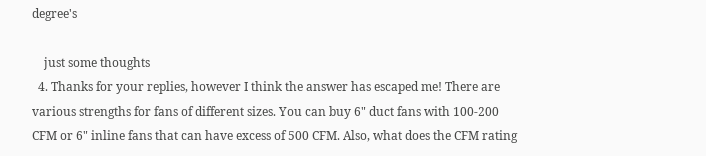degree's

    just some thoughts
  4. Thanks for your replies, however I think the answer has escaped me! There are various strengths for fans of different sizes. You can buy 6" duct fans with 100-200 CFM or 6" inline fans that can have excess of 500 CFM. Also, what does the CFM rating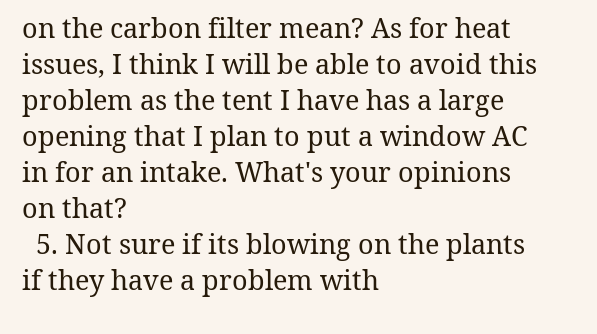on the carbon filter mean? As for heat issues, I think I will be able to avoid this problem as the tent I have has a large opening that I plan to put a window AC in for an intake. What's your opinions on that?
  5. Not sure if its blowing on the plants if they have a problem with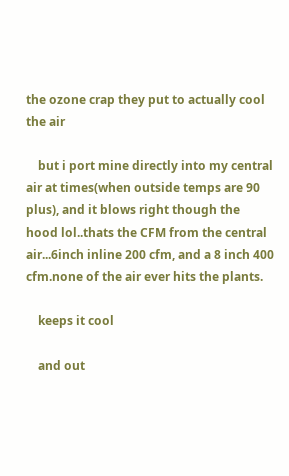the ozone crap they put to actually cool the air

    but i port mine directly into my central air at times(when outside temps are 90 plus), and it blows right though the hood lol..thats the CFM from the central air...6inch inline 200 cfm, and a 8 inch 400 cfm.none of the air ever hits the plants.

    keeps it cool

    and out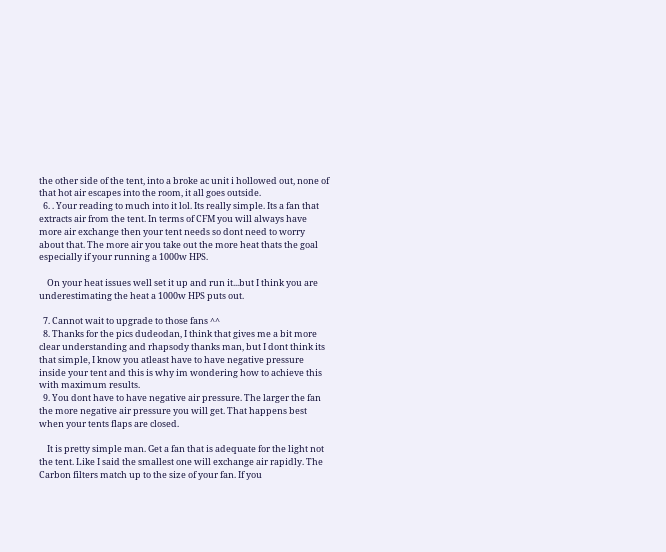the other side of the tent, into a broke ac unit i hollowed out, none of that hot air escapes into the room, it all goes outside.
  6. . Your reading to much into it lol. Its really simple. Its a fan that extracts air from the tent. In terms of CFM you will always have more air exchange then your tent needs so dont need to worry about that. The more air you take out the more heat thats the goal especially if your running a 1000w HPS.

    On your heat issues well set it up and run it...but I think you are underestimating the heat a 1000w HPS puts out.

  7. Cannot wait to upgrade to those fans ^^
  8. Thanks for the pics dudeodan, I think that gives me a bit more clear understanding and rhapsody thanks man, but I dont think its that simple, I know you atleast have to have negative pressure inside your tent and this is why im wondering how to achieve this with maximum results.
  9. You dont have to have negative air pressure. The larger the fan the more negative air pressure you will get. That happens best when your tents flaps are closed.

    It is pretty simple man. Get a fan that is adequate for the light not the tent. Like I said the smallest one will exchange air rapidly. The Carbon filters match up to the size of your fan. If you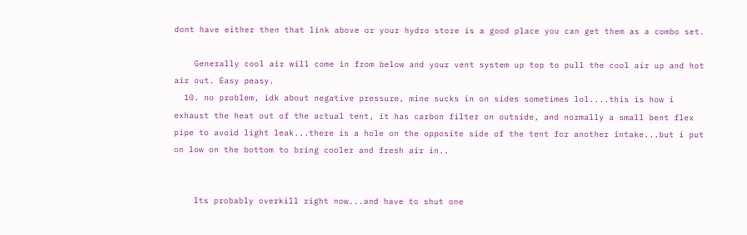dont have either then that link above or your hydro store is a good place you can get them as a combo set.

    Generally cool air will come in from below and your vent system up top to pull the cool air up and hot air out. Easy peasy.
  10. no problem, idk about negative pressure, mine sucks in on sides sometimes lol....this is how i exhaust the heat out of the actual tent, it has carbon filter on outside, and normally a small bent flex pipe to avoid light leak...there is a hole on the opposite side of the tent for another intake...but i put on low on the bottom to bring cooler and fresh air in..


    Its probably overkill right now...and have to shut one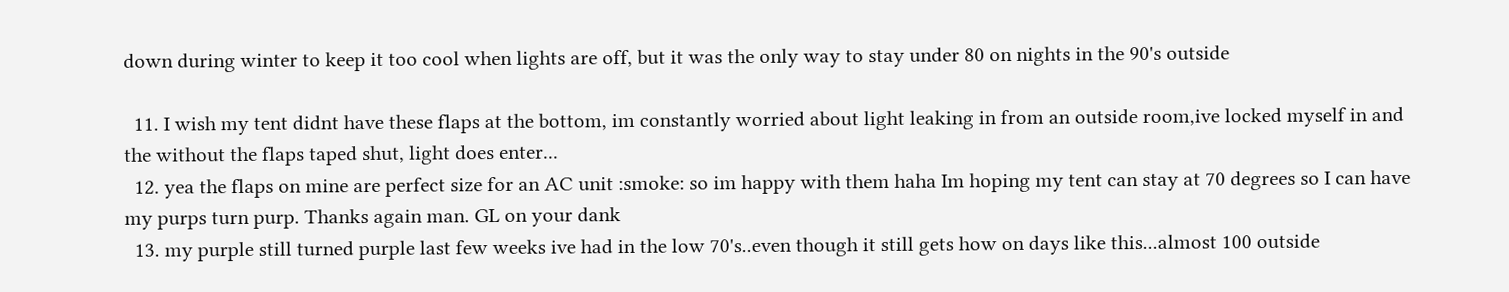down during winter to keep it too cool when lights are off, but it was the only way to stay under 80 on nights in the 90's outside

  11. I wish my tent didnt have these flaps at the bottom, im constantly worried about light leaking in from an outside room,ive locked myself in and the without the flaps taped shut, light does enter...
  12. yea the flaps on mine are perfect size for an AC unit :smoke: so im happy with them haha Im hoping my tent can stay at 70 degrees so I can have my purps turn purp. Thanks again man. GL on your dank
  13. my purple still turned purple last few weeks ive had in the low 70's..even though it still gets how on days like this...almost 100 outside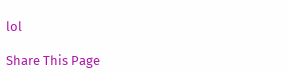lol

Share This Page